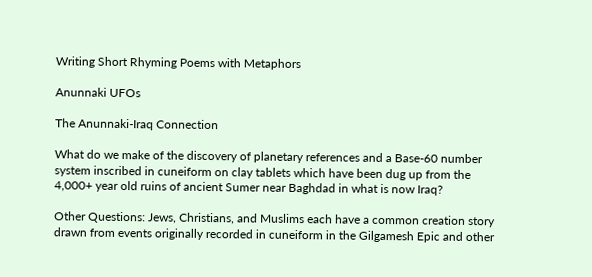Writing Short Rhyming Poems with Metaphors

Anunnaki UFOs

The Anunnaki-Iraq Connection

What do we make of the discovery of planetary references and a Base-60 number system inscribed in cuneiform on clay tablets which have been dug up from the 4,000+ year old ruins of ancient Sumer near Baghdad in what is now Iraq?

Other Questions: Jews, Christians, and Muslims each have a common creation story drawn from events originally recorded in cuneiform in the Gilgamesh Epic and other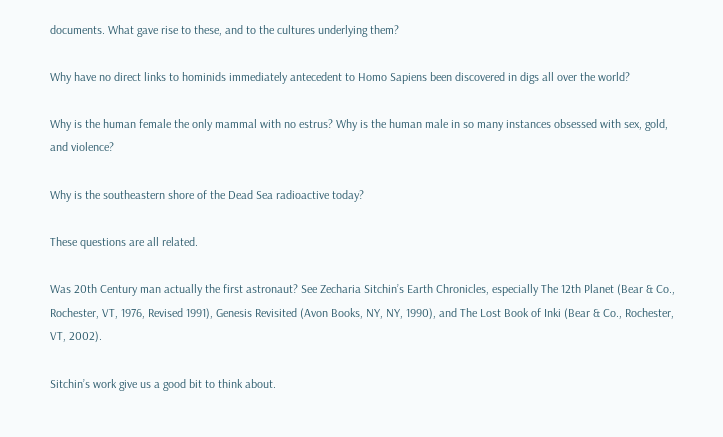documents. What gave rise to these, and to the cultures underlying them?

Why have no direct links to hominids immediately antecedent to Homo Sapiens been discovered in digs all over the world?

Why is the human female the only mammal with no estrus? Why is the human male in so many instances obsessed with sex, gold, and violence?

Why is the southeastern shore of the Dead Sea radioactive today?

These questions are all related.

Was 20th Century man actually the first astronaut? See Zecharia Sitchin’s Earth Chronicles, especially The 12th Planet (Bear & Co., Rochester, VT, 1976, Revised 1991), Genesis Revisited (Avon Books, NY, NY, 1990), and The Lost Book of Inki (Bear & Co., Rochester, VT, 2002).

Sitchin’s work give us a good bit to think about.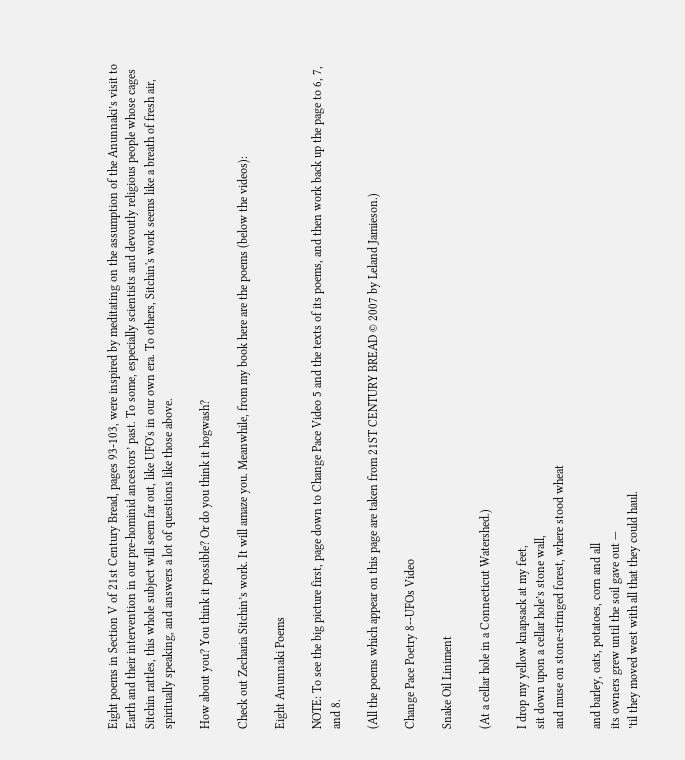Eight poems in Section V of 21st Century Bread, pages 93-103, were inspired by meditating on the assumption of the Anunnaki’s visit to Earth and their intervention in our pre-hominid ancestors’ past. To some, especially scientists and devoutly religious people whose cages Sitchin rattles, this whole subject will seem far out, like UFO's in our own era. To others, Sitchin's work seems like a breath of fresh air, spiritually speaking, and answers a lot of questions like those above.

How about you? You think it possible? Or do you think it hogwash?

Check out Zecharia Sitchin’s work. It will amaze you. Meanwhile, from my book here are the poems (below the videos):

Eight Anunnaki Poems

NOTE: To see the big picture first, page down to Change Pace Video 5 and the texts of its poems, and then work back up the page to 6, 7, and 8.

(All the poems which appear on this page are taken from 21ST CENTURY BREAD © 2007 by Leland Jamieson.)

Change Pace Poetry 8--UFOs Video

Snake Oil Liniment

(At a cellar hole in a Connecticut Watershed.)

I drop my yellow knapsack at my feet,
sit down upon a cellar hole’s stone wall,
and muse on stone-stringed forest, where stood wheat

and barley, oats, potatoes, corn and all
its owners grew until the soil gave out —
’til they moved west with all that they could haul.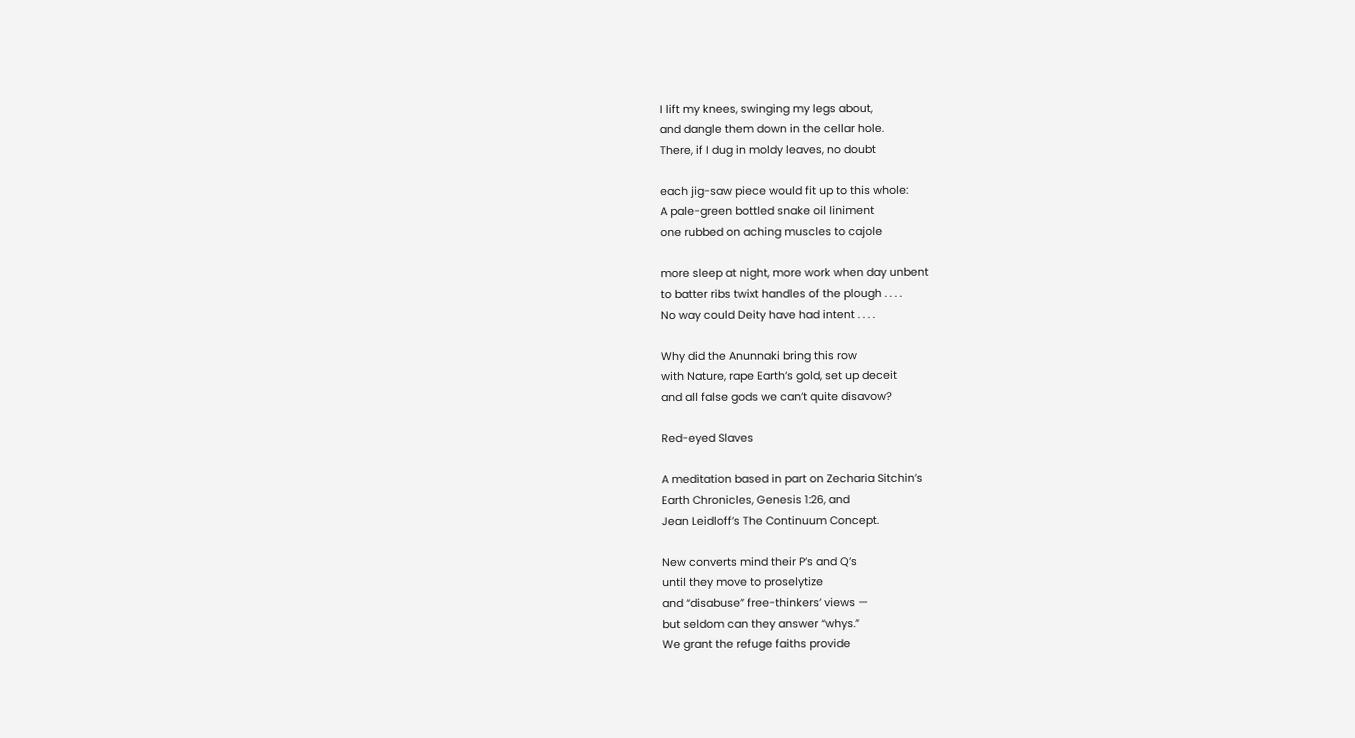I lift my knees, swinging my legs about,
and dangle them down in the cellar hole.
There, if I dug in moldy leaves, no doubt

each jig-saw piece would fit up to this whole:
A pale-green bottled snake oil liniment
one rubbed on aching muscles to cajole

more sleep at night, more work when day unbent
to batter ribs twixt handles of the plough . . . .
No way could Deity have had intent . . . .

Why did the Anunnaki bring this row
with Nature, rape Earth’s gold, set up deceit
and all false gods we can’t quite disavow?

Red-eyed Slaves

A meditation based in part on Zecharia Sitchin’s
Earth Chronicles, Genesis 1:26, and
Jean Leidloff’s The Continuum Concept.

New converts mind their P’s and Q’s
until they move to proselytize
and “disabuse” free-thinkers’ views —
but seldom can they answer “whys.”
We grant the refuge faiths provide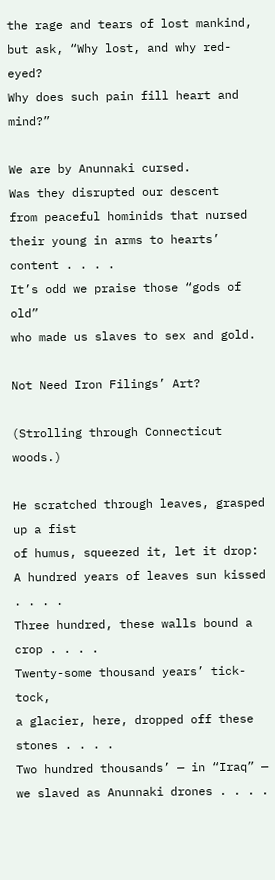the rage and tears of lost mankind,
but ask, “Why lost, and why red-eyed?
Why does such pain fill heart and mind?”

We are by Anunnaki cursed.
Was they disrupted our descent
from peaceful hominids that nursed
their young in arms to hearts’ content . . . .
It’s odd we praise those “gods of old”
who made us slaves to sex and gold.

Not Need Iron Filings’ Art?

(Strolling through Connecticut woods.)

He scratched through leaves, grasped up a fist
of humus, squeezed it, let it drop:
A hundred years of leaves sun kissed . . . .
Three hundred, these walls bound a crop . . . .
Twenty-some thousand years’ tick-tock,
a glacier, here, dropped off these stones . . . .
Two hundred thousands’ — in “Iraq” —
we slaved as Anunnaki drones . . . .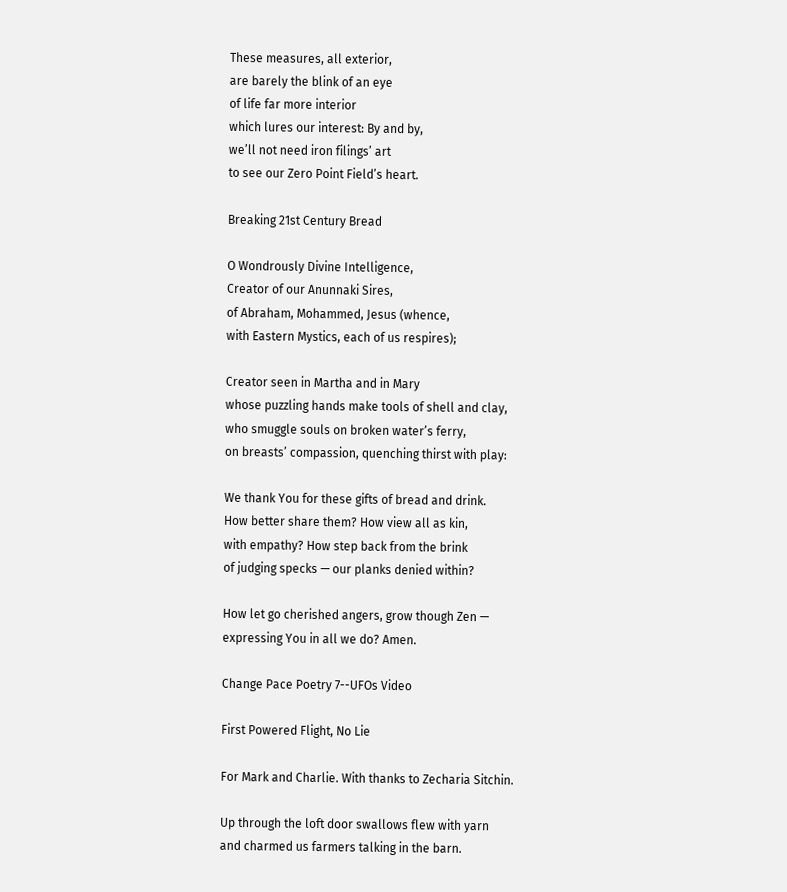These measures, all exterior,
are barely the blink of an eye
of life far more interior
which lures our interest: By and by,
we’ll not need iron filings’ art
to see our Zero Point Field’s heart.

Breaking 21st Century Bread

O Wondrously Divine Intelligence,
Creator of our Anunnaki Sires,
of Abraham, Mohammed, Jesus (whence,
with Eastern Mystics, each of us respires);

Creator seen in Martha and in Mary
whose puzzling hands make tools of shell and clay,
who smuggle souls on broken water’s ferry,
on breasts’ compassion, quenching thirst with play:

We thank You for these gifts of bread and drink.
How better share them? How view all as kin,
with empathy? How step back from the brink
of judging specks — our planks denied within?

How let go cherished angers, grow though Zen —
expressing You in all we do? Amen.

Change Pace Poetry 7--UFOs Video

First Powered Flight, No Lie

For Mark and Charlie. With thanks to Zecharia Sitchin.

Up through the loft door swallows flew with yarn
and charmed us farmers talking in the barn.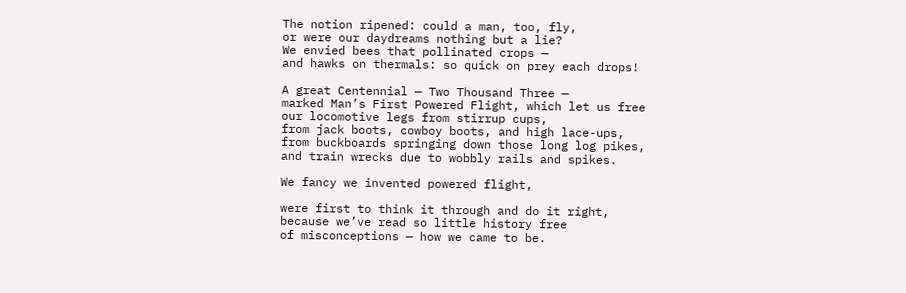The notion ripened: could a man, too, fly,
or were our daydreams nothing but a lie?
We envied bees that pollinated crops —
and hawks on thermals: so quick on prey each drops!

A great Centennial — Two Thousand Three —
marked Man’s First Powered Flight, which let us free
our locomotive legs from stirrup cups,
from jack boots, cowboy boots, and high lace-ups,
from buckboards springing down those long log pikes,
and train wrecks due to wobbly rails and spikes.

We fancy we invented powered flight,

were first to think it through and do it right,
because we’ve read so little history free
of misconceptions — how we came to be.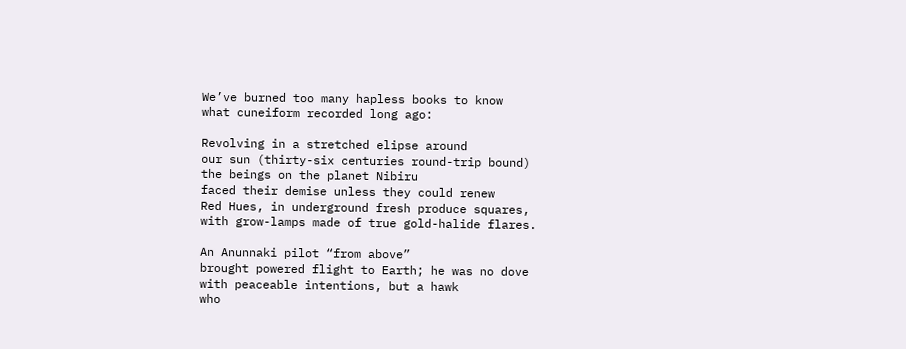We’ve burned too many hapless books to know
what cuneiform recorded long ago:

Revolving in a stretched elipse around
our sun (thirty-six centuries round-trip bound)
the beings on the planet Nibiru
faced their demise unless they could renew
Red Hues, in underground fresh produce squares,
with grow-lamps made of true gold-halide flares.

An Anunnaki pilot “from above”
brought powered flight to Earth; he was no dove
with peaceable intentions, but a hawk
who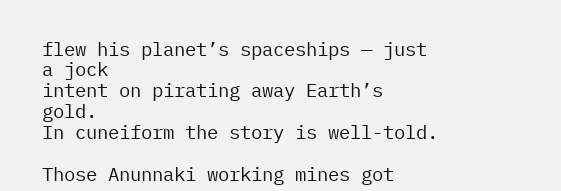flew his planet’s spaceships — just a jock
intent on pirating away Earth’s gold.
In cuneiform the story is well-told.

Those Anunnaki working mines got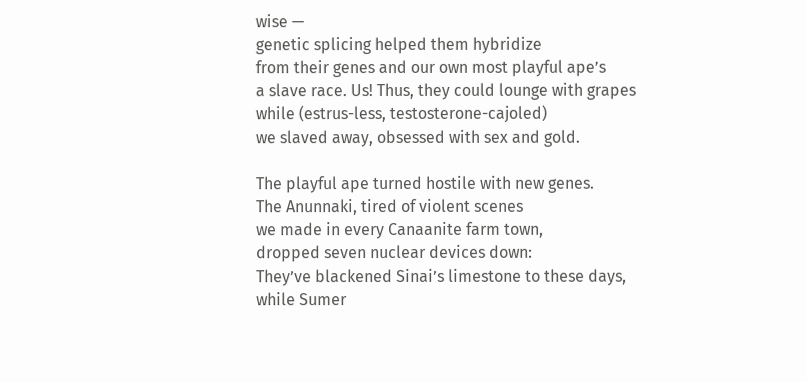wise —
genetic splicing helped them hybridize
from their genes and our own most playful ape’s
a slave race. Us! Thus, they could lounge with grapes
while (estrus-less, testosterone-cajoled)
we slaved away, obsessed with sex and gold.

The playful ape turned hostile with new genes.
The Anunnaki, tired of violent scenes
we made in every Canaanite farm town,
dropped seven nuclear devices down:
They’ve blackened Sinai’s limestone to these days,
while Sumer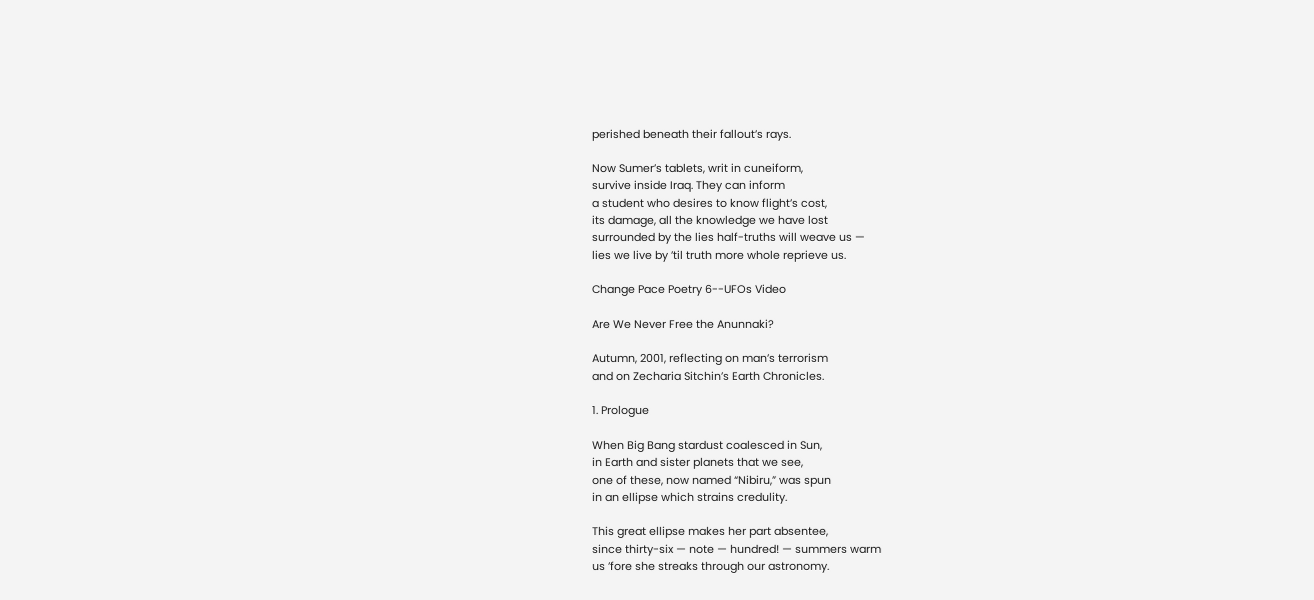perished beneath their fallout’s rays.

Now Sumer’s tablets, writ in cuneiform,
survive inside Iraq. They can inform
a student who desires to know flight’s cost,
its damage, all the knowledge we have lost
surrounded by the lies half-truths will weave us —
lies we live by ’til truth more whole reprieve us.

Change Pace Poetry 6--UFOs Video

Are We Never Free the Anunnaki?

Autumn, 2001, reflecting on man’s terrorism
and on Zecharia Sitchin’s Earth Chronicles.

1. Prologue

When Big Bang stardust coalesced in Sun,
in Earth and sister planets that we see,
one of these, now named “Nibiru,” was spun
in an ellipse which strains credulity.

This great ellipse makes her part absentee,
since thirty-six — note — hundred! — summers warm
us ’fore she streaks through our astronomy.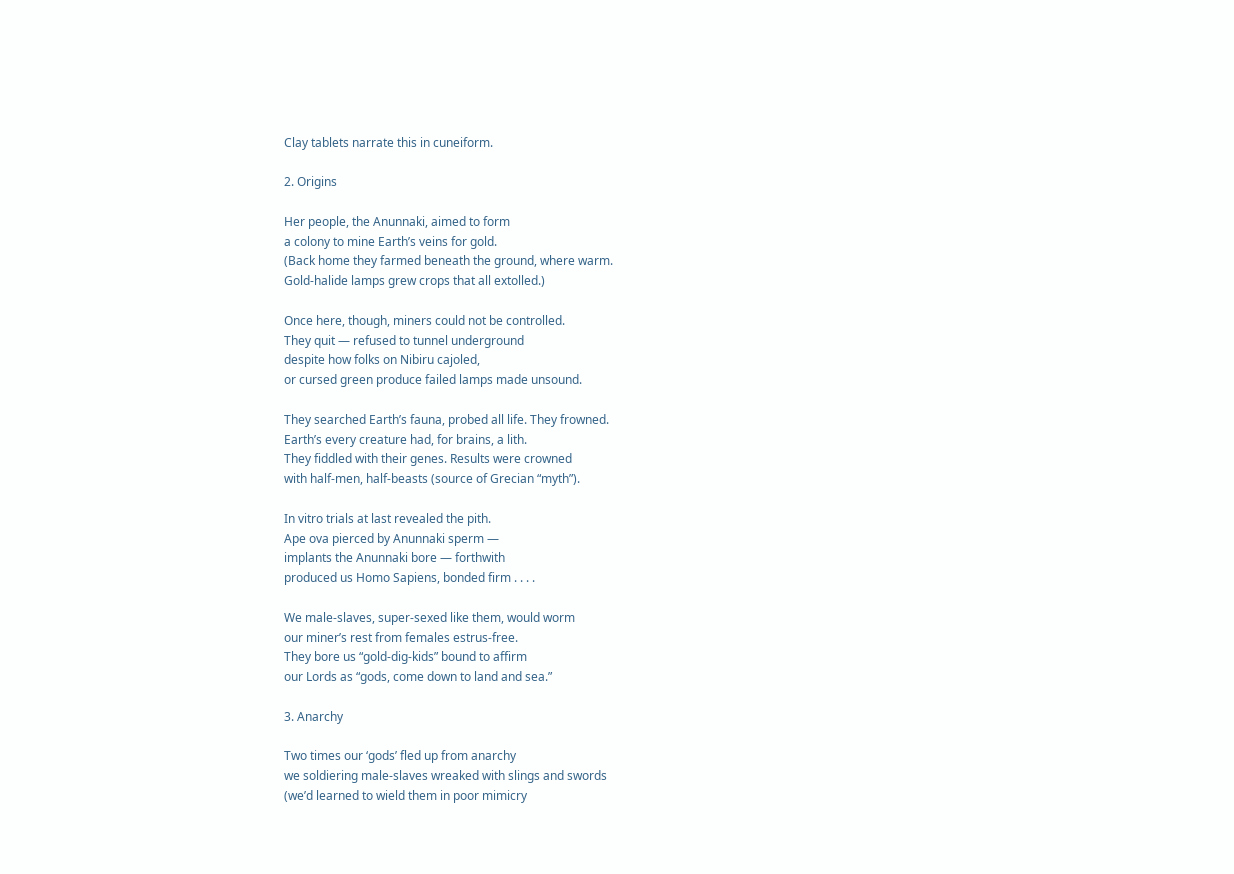Clay tablets narrate this in cuneiform.

2. Origins

Her people, the Anunnaki, aimed to form
a colony to mine Earth’s veins for gold.
(Back home they farmed beneath the ground, where warm.
Gold-halide lamps grew crops that all extolled.)

Once here, though, miners could not be controlled.
They quit — refused to tunnel underground
despite how folks on Nibiru cajoled,
or cursed green produce failed lamps made unsound.

They searched Earth’s fauna, probed all life. They frowned.
Earth’s every creature had, for brains, a lith.
They fiddled with their genes. Results were crowned
with half-men, half-beasts (source of Grecian “myth”).

In vitro trials at last revealed the pith.
Ape ova pierced by Anunnaki sperm —
implants the Anunnaki bore — forthwith
produced us Homo Sapiens, bonded firm . . . .

We male-slaves, super-sexed like them, would worm
our miner’s rest from females estrus-free.
They bore us “gold-dig-kids” bound to affirm
our Lords as “gods, come down to land and sea.”

3. Anarchy

Two times our ‘gods’ fled up from anarchy
we soldiering male-slaves wreaked with slings and swords
(we’d learned to wield them in poor mimicry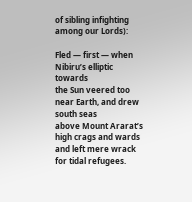of sibling infighting among our Lords):

Fled — first — when Nibiru’s elliptic towards
the Sun veered too near Earth, and drew south seas
above Mount Ararat’s high crags and wards
and left mere wrack for tidal refugees.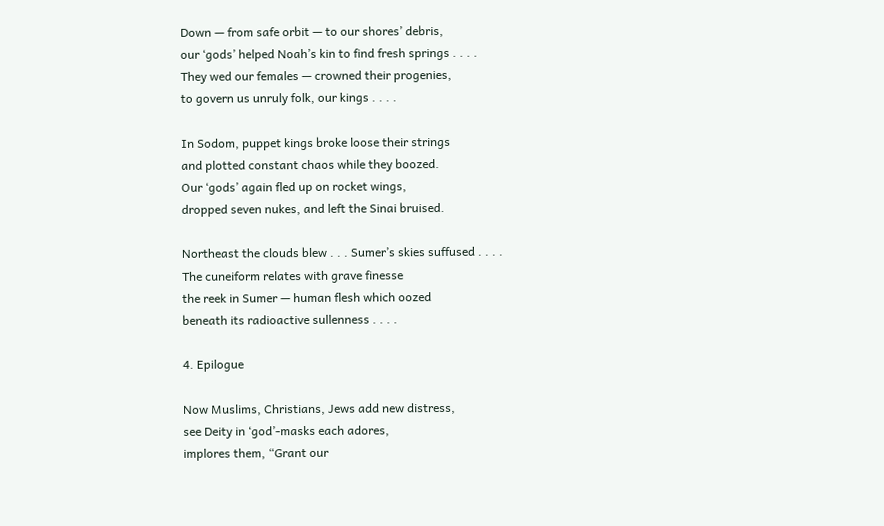Down — from safe orbit — to our shores’ debris,
our ‘gods’ helped Noah’s kin to find fresh springs . . . .
They wed our females — crowned their progenies,
to govern us unruly folk, our kings . . . .

In Sodom, puppet kings broke loose their strings
and plotted constant chaos while they boozed.
Our ‘gods’ again fled up on rocket wings,
dropped seven nukes, and left the Sinai bruised.

Northeast the clouds blew . . . Sumer’s skies suffused . . . .
The cuneiform relates with grave finesse
the reek in Sumer — human flesh which oozed
beneath its radioactive sullenness . . . .

4. Epilogue

Now Muslims, Christians, Jews add new distress,
see Deity in ‘god’-masks each adores,
implores them, “Grant our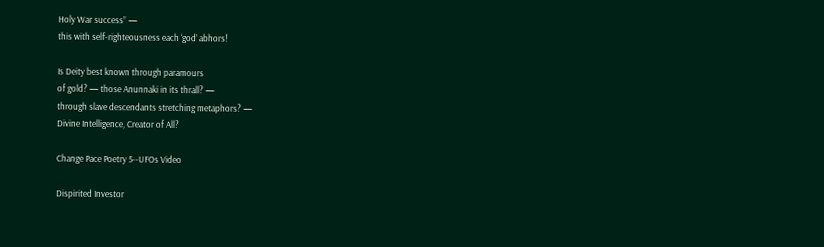Holy War success” —
this with self-righteousness each ‘god’ abhors!

Is Deity best known through paramours
of gold? — those Anunnaki in its thrall? —
through slave descendants stretching metaphors? —
Divine Intelligence, Creator of All?

Change Pace Poetry 5--UFOs Video

Dispirited Investor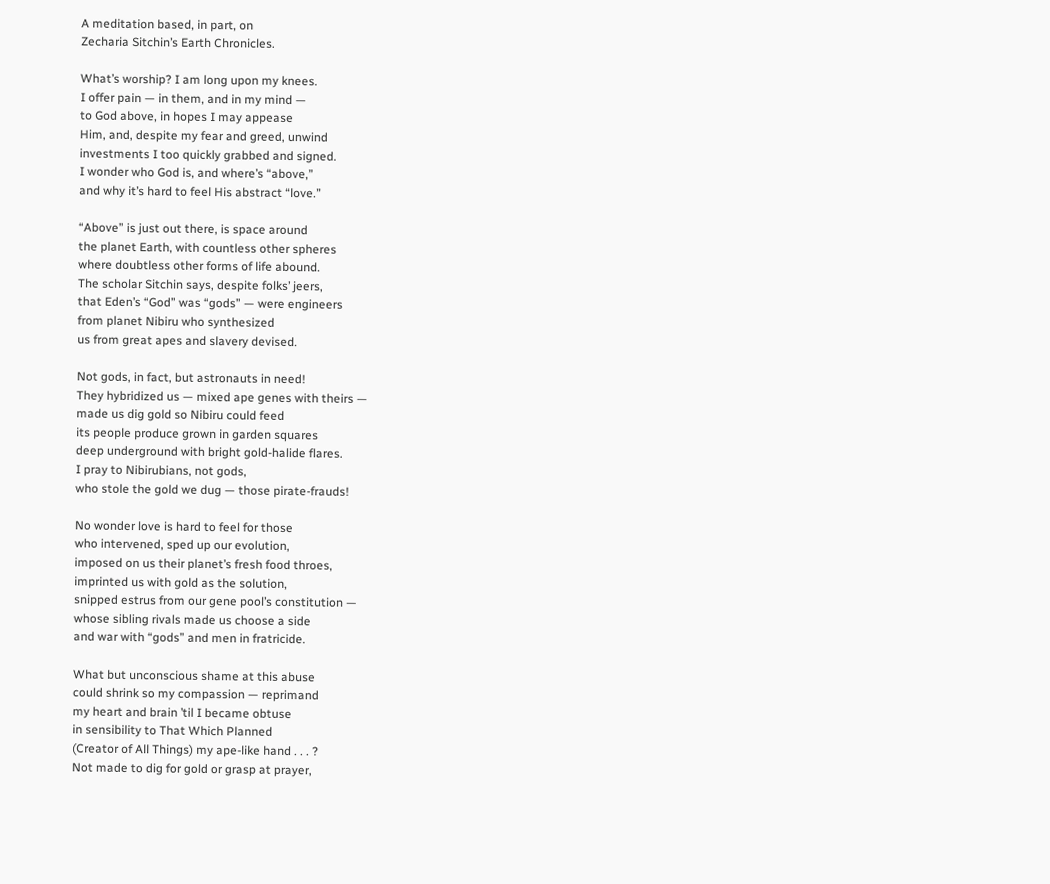A meditation based, in part, on
Zecharia Sitchin’s Earth Chronicles.

What’s worship? I am long upon my knees.
I offer pain — in them, and in my mind —
to God above, in hopes I may appease
Him, and, despite my fear and greed, unwind
investments I too quickly grabbed and signed.
I wonder who God is, and where’s “above,”
and why it’s hard to feel His abstract “love.”

“Above” is just out there, is space around
the planet Earth, with countless other spheres
where doubtless other forms of life abound.
The scholar Sitchin says, despite folks’ jeers,
that Eden’s “God” was “gods” — were engineers
from planet Nibiru who synthesized
us from great apes and slavery devised.

Not gods, in fact, but astronauts in need!
They hybridized us — mixed ape genes with theirs —
made us dig gold so Nibiru could feed
its people produce grown in garden squares
deep underground with bright gold-halide flares.
I pray to Nibirubians, not gods,
who stole the gold we dug — those pirate-frauds!

No wonder love is hard to feel for those
who intervened, sped up our evolution,
imposed on us their planet’s fresh food throes,
imprinted us with gold as the solution,
snipped estrus from our gene pool’s constitution —
whose sibling rivals made us choose a side
and war with “gods” and men in fratricide.

What but unconscious shame at this abuse
could shrink so my compassion — reprimand
my heart and brain ’til I became obtuse
in sensibility to That Which Planned
(Creator of All Things) my ape-like hand . . . ?
Not made to dig for gold or grasp at prayer,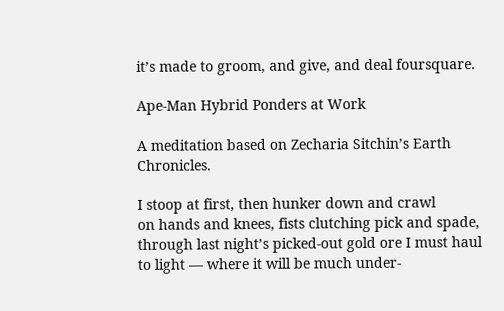it’s made to groom, and give, and deal foursquare.

Ape-Man Hybrid Ponders at Work

A meditation based on Zecharia Sitchin’s Earth Chronicles.

I stoop at first, then hunker down and crawl
on hands and knees, fists clutching pick and spade,
through last night’s picked-out gold ore I must haul
to light — where it will be much under-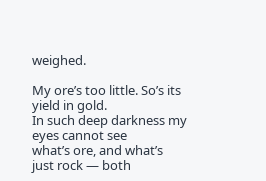weighed.

My ore’s too little. So’s its yield in gold.
In such deep darkness my eyes cannot see
what’s ore, and what’s just rock — both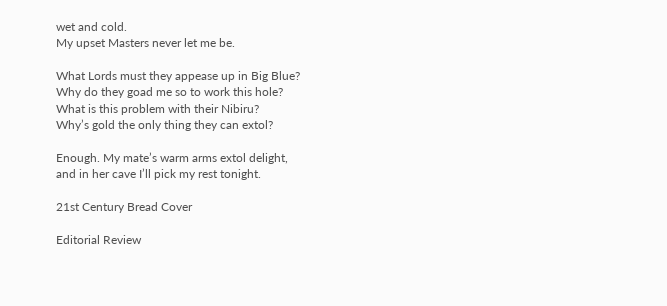wet and cold.
My upset Masters never let me be.

What Lords must they appease up in Big Blue?
Why do they goad me so to work this hole?
What is this problem with their Nibiru?
Why’s gold the only thing they can extol?

Enough. My mate’s warm arms extol delight,
and in her cave I’ll pick my rest tonight.

21st Century Bread Cover

Editorial Review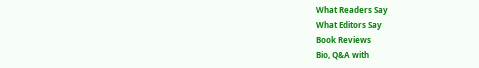What Readers Say
What Editors Say
Book Reviews
Bio, Q&A with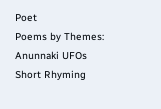Poet
Poems by Themes:
Anunnaki UFOs
Short Rhyming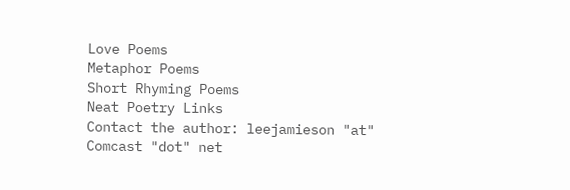Love Poems
Metaphor Poems
Short Rhyming Poems
Neat Poetry Links
Contact the author: leejamieson "at"
Comcast "dot" net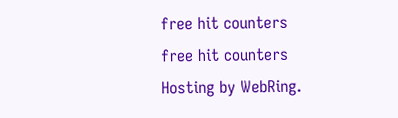free hit counters
free hit counters
Hosting by WebRing.